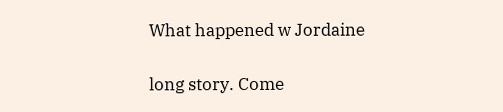What happened w Jordaine

long story. Come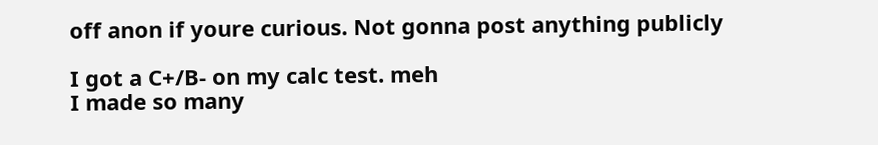off anon if youre curious. Not gonna post anything publicly

I got a C+/B- on my calc test. meh
I made so many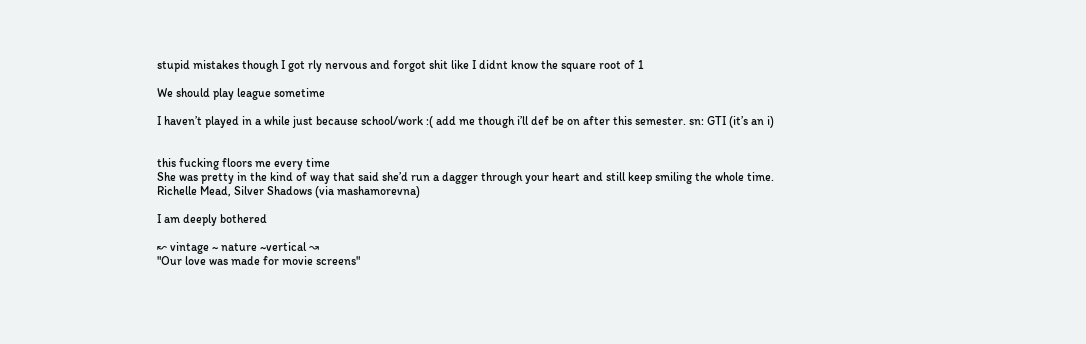stupid mistakes though I got rly nervous and forgot shit like I didnt know the square root of 1

We should play league sometime

I haven’t played in a while just because school/work :( add me though i’ll def be on after this semester. sn: GTI (it’s an i)


this fucking floors me every time
She was pretty in the kind of way that said she’d run a dagger through your heart and still keep smiling the whole time.
Richelle Mead, Silver Shadows (via mashamorevna)

I am deeply bothered

↜ vintage ~ nature ~vertical ↝
"Our love was made for movie screens"